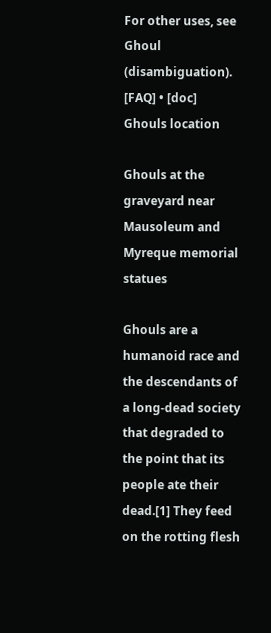For other uses, see Ghoul (disambiguation).
[FAQ] • [doc]
Ghouls location

Ghouls at the graveyard near Mausoleum and Myreque memorial statues

Ghouls are a humanoid race and the descendants of a long-dead society that degraded to the point that its people ate their dead.[1] They feed on the rotting flesh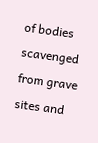of bodies scavenged from grave sites and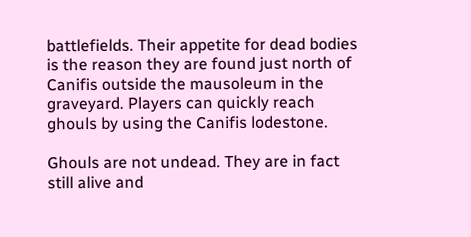battlefields. Their appetite for dead bodies is the reason they are found just north of Canifis outside the mausoleum in the graveyard. Players can quickly reach ghouls by using the Canifis lodestone.

Ghouls are not undead. They are in fact still alive and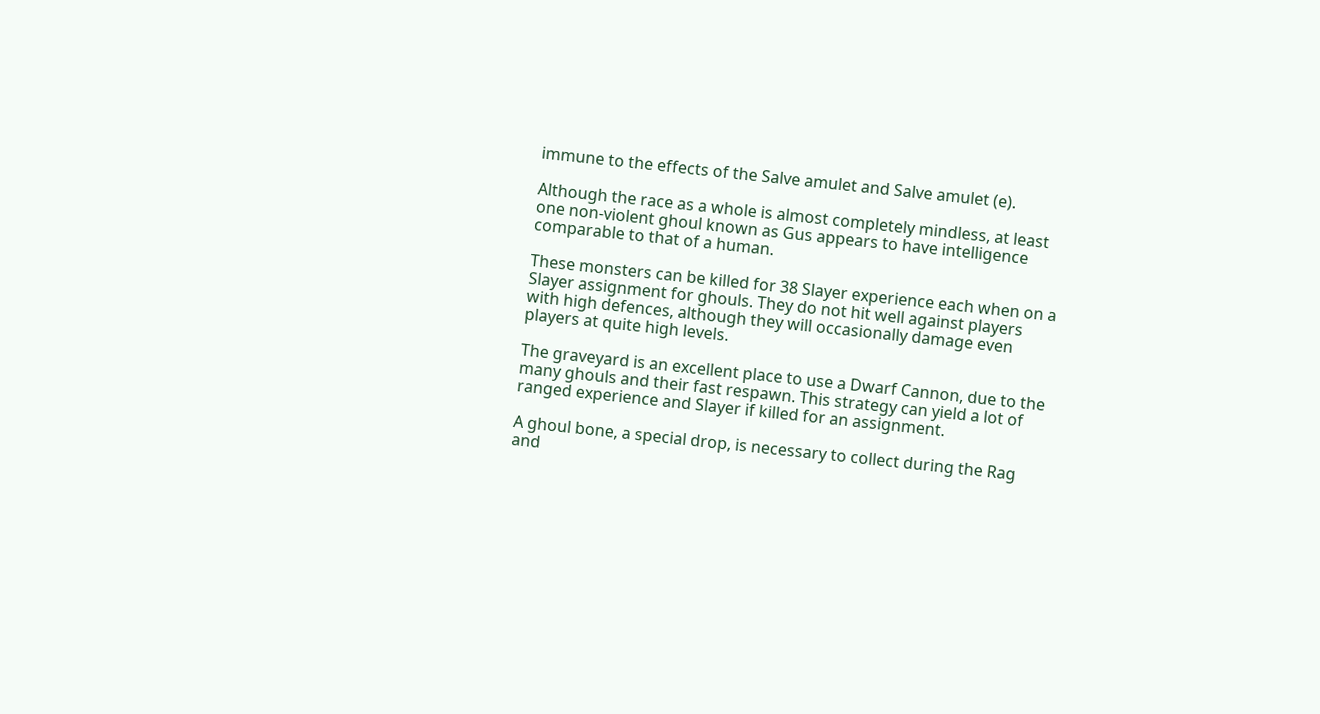immune to the effects of the Salve amulet and Salve amulet (e).

Although the race as a whole is almost completely mindless, at least one non-violent ghoul known as Gus appears to have intelligence comparable to that of a human.

These monsters can be killed for 38 Slayer experience each when on a Slayer assignment for ghouls. They do not hit well against players with high defences, although they will occasionally damage even players at quite high levels.

The graveyard is an excellent place to use a Dwarf Cannon, due to the many ghouls and their fast respawn. This strategy can yield a lot of ranged experience and Slayer if killed for an assignment.

A ghoul bone, a special drop, is necessary to collect during the Rag and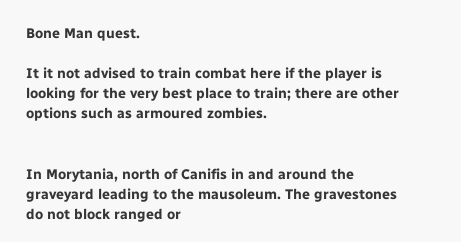Bone Man quest.

It it not advised to train combat here if the player is looking for the very best place to train; there are other options such as armoured zombies.


In Morytania, north of Canifis in and around the graveyard leading to the mausoleum. The gravestones do not block ranged or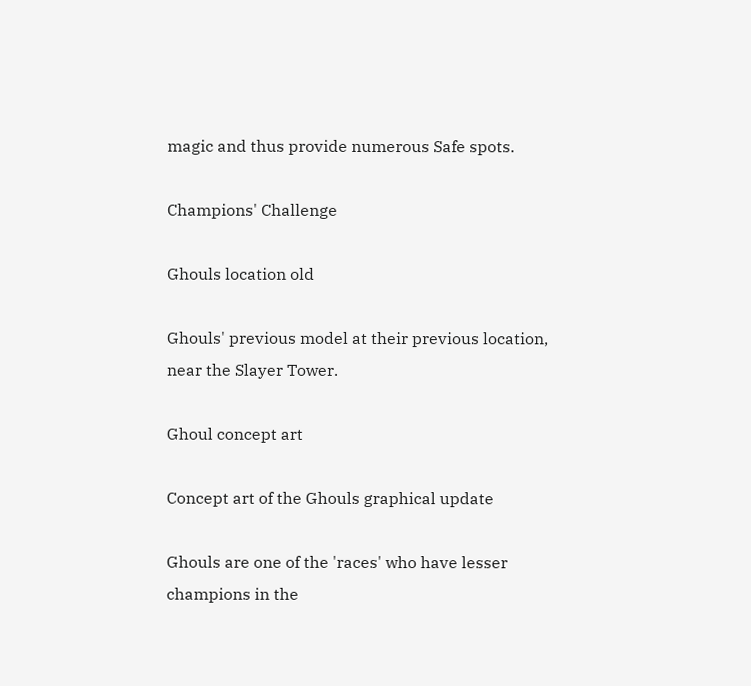magic and thus provide numerous Safe spots.

Champions' Challenge

Ghouls location old

Ghouls' previous model at their previous location, near the Slayer Tower.

Ghoul concept art

Concept art of the Ghouls graphical update

Ghouls are one of the 'races' who have lesser champions in the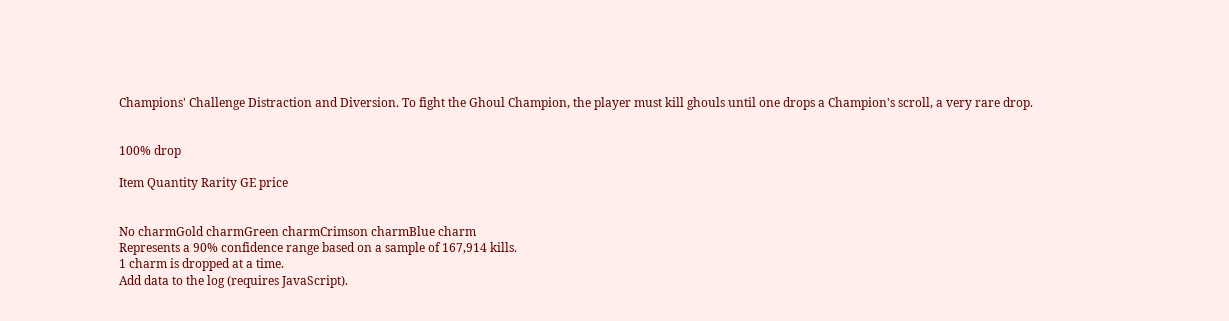Champions' Challenge Distraction and Diversion. To fight the Ghoul Champion, the player must kill ghouls until one drops a Champion's scroll, a very rare drop.


100% drop

Item Quantity Rarity GE price


No charmGold charmGreen charmCrimson charmBlue charm
Represents a 90% confidence range based on a sample of 167,914 kills.
1 charm is dropped at a time.
Add data to the log (requires JavaScript).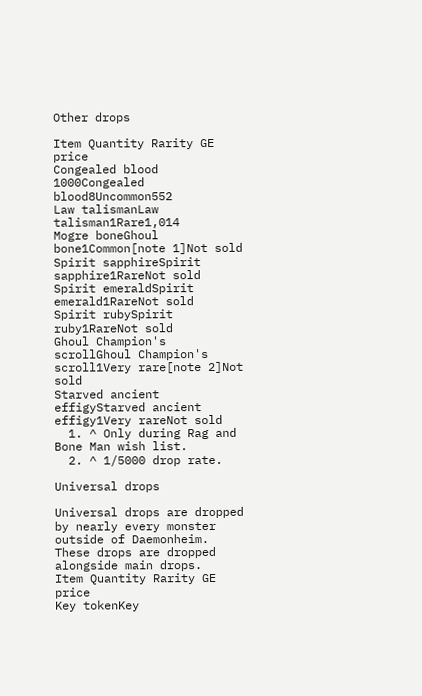Other drops

Item Quantity Rarity GE price
Congealed blood 1000Congealed blood8Uncommon552
Law talismanLaw talisman1Rare1,014
Mogre boneGhoul bone1Common[note 1]Not sold
Spirit sapphireSpirit sapphire1RareNot sold
Spirit emeraldSpirit emerald1RareNot sold
Spirit rubySpirit ruby1RareNot sold
Ghoul Champion's scrollGhoul Champion's scroll1Very rare[note 2]Not sold
Starved ancient effigyStarved ancient effigy1Very rareNot sold
  1. ^ Only during Rag and Bone Man wish list.
  2. ^ 1/5000 drop rate.

Universal drops

Universal drops are dropped by nearly every monster outside of Daemonheim.
These drops are dropped alongside main drops.
Item Quantity Rarity GE price
Key tokenKey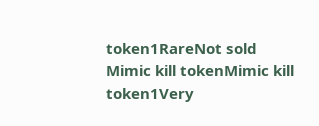token1RareNot sold
Mimic kill tokenMimic kill token1Very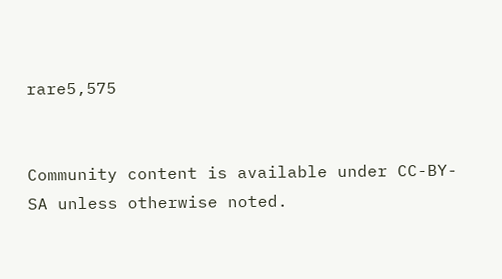rare5,575


Community content is available under CC-BY-SA unless otherwise noted.